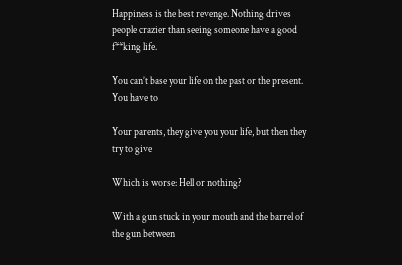Happiness is the best revenge. Nothing drives people crazier than seeing someone have a good f**king life.

You can’t base your life on the past or the present. You have to

Your parents, they give you your life, but then they try to give

Which is worse: Hell or nothing?

With a gun stuck in your mouth and the barrel of the gun between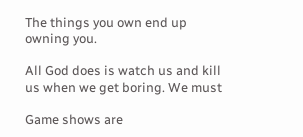The things you own end up owning you.

All God does is watch us and kill us when we get boring. We must

Game shows are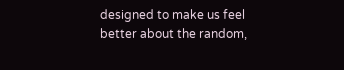designed to make us feel better about the random,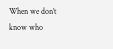When we don’t know who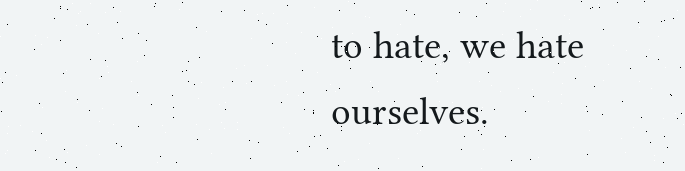to hate, we hate ourselves.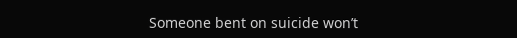Someone bent on suicide won’t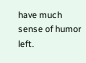have much sense of humor left.